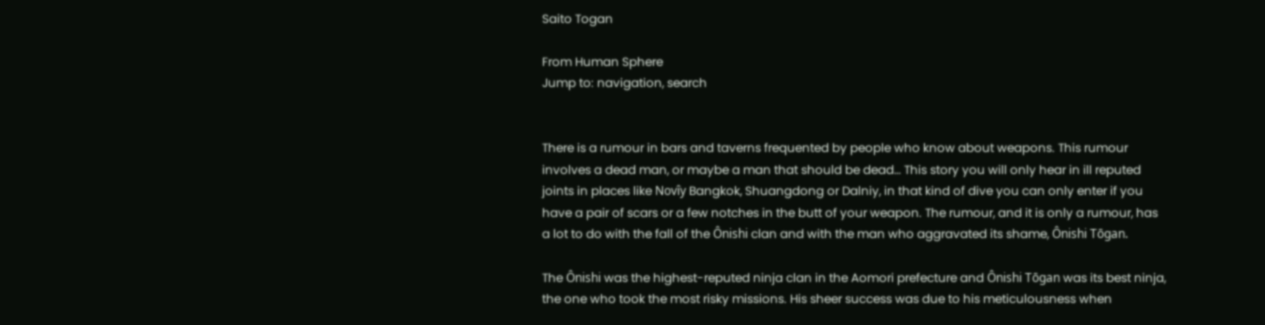Saito Togan

From Human Sphere
Jump to: navigation, search


There is a rumour in bars and taverns frequented by people who know about weapons. This rumour involves a dead man, or maybe a man that should be dead… This story you will only hear in ill reputed joints in places like Novîy Bangkok, Shuangdong or Dalniy, in that kind of dive you can only enter if you have a pair of scars or a few notches in the butt of your weapon. The rumour, and it is only a rumour, has a lot to do with the fall of the Ônishi clan and with the man who aggravated its shame, Ônishi Tōgan.

The Ônishi was the highest-reputed ninja clan in the Aomori prefecture and Ônishi Tōgan was its best ninja, the one who took the most risky missions. His sheer success was due to his meticulousness when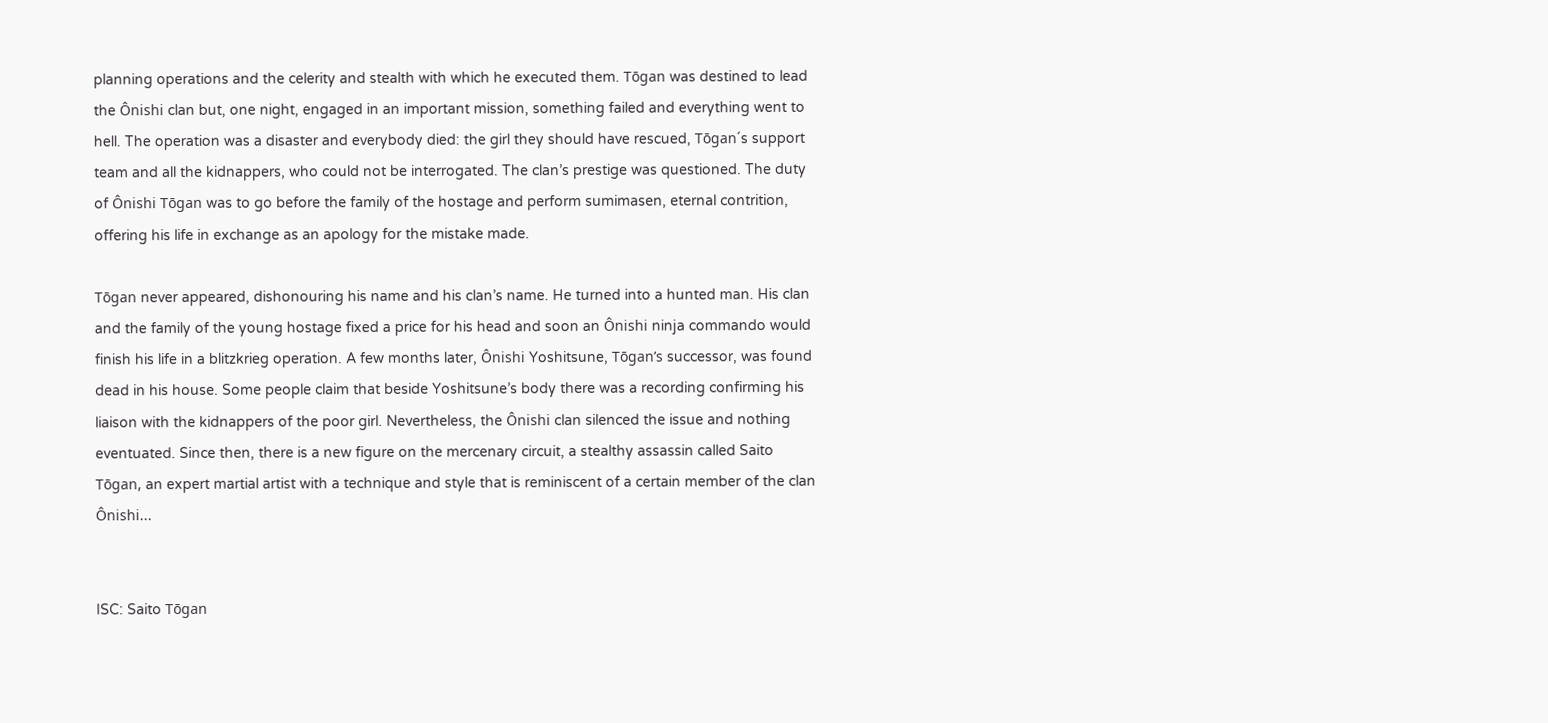planning operations and the celerity and stealth with which he executed them. Tōgan was destined to lead the Ônishi clan but, one night, engaged in an important mission, something failed and everything went to hell. The operation was a disaster and everybody died: the girl they should have rescued, Tōgan´s support team and all the kidnappers, who could not be interrogated. The clan’s prestige was questioned. The duty of Ônishi Tōgan was to go before the family of the hostage and perform sumimasen, eternal contrition, offering his life in exchange as an apology for the mistake made.

Tōgan never appeared, dishonouring his name and his clan’s name. He turned into a hunted man. His clan and the family of the young hostage fixed a price for his head and soon an Ônishi ninja commando would finish his life in a blitzkrieg operation. A few months later, Ônishi Yoshitsune, Tōgan’s successor, was found dead in his house. Some people claim that beside Yoshitsune’s body there was a recording confirming his liaison with the kidnappers of the poor girl. Nevertheless, the Ônishi clan silenced the issue and nothing eventuated. Since then, there is a new figure on the mercenary circuit, a stealthy assassin called Saito Tōgan, an expert martial artist with a technique and style that is reminiscent of a certain member of the clan Ônishi...


ISC: Saito Tōgan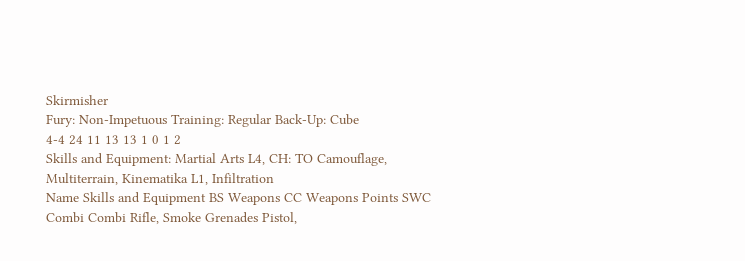Skirmisher
Fury: Non-Impetuous Training: Regular Back-Up: Cube
4-4 24 11 13 13 1 0 1 2
Skills and Equipment: Martial Arts L4, CH: TO Camouflage, Multiterrain, Kinematika L1, Infiltration
Name Skills and Equipment BS Weapons CC Weapons Points SWC
Combi Combi Rifle, Smoke Grenades Pistol,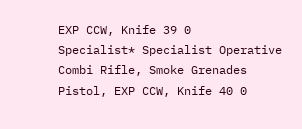EXP CCW, Knife 39 0
Specialist* Specialist Operative Combi Rifle, Smoke Grenades Pistol, EXP CCW, Knife 40 0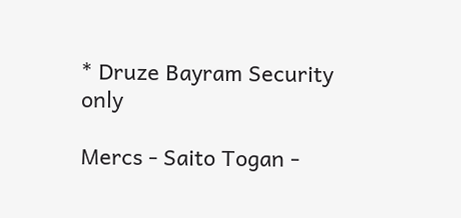* Druze Bayram Security only

Mercs - Saito Togan -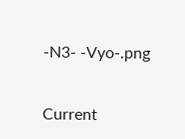-N3- -Vyo-.png


Current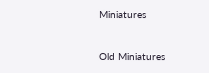Miniatures


Old Miniatures